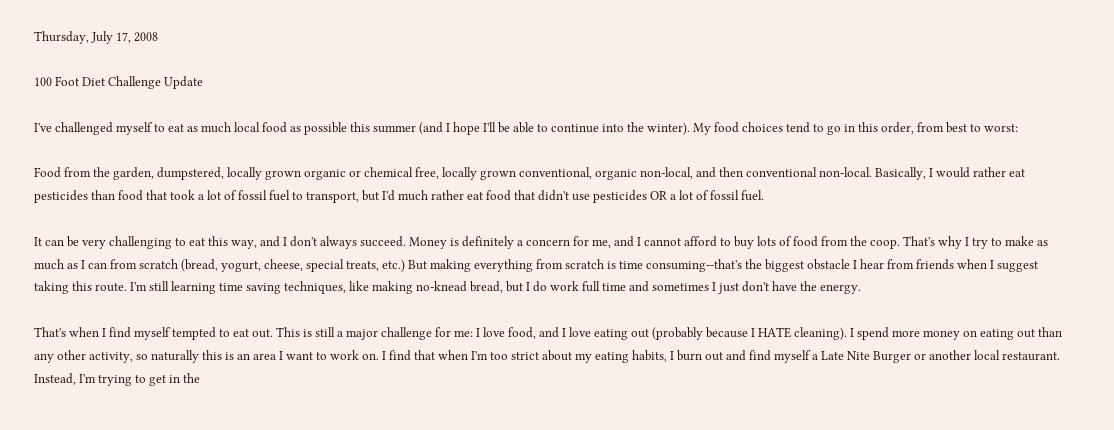Thursday, July 17, 2008

100 Foot Diet Challenge Update

I've challenged myself to eat as much local food as possible this summer (and I hope I'll be able to continue into the winter). My food choices tend to go in this order, from best to worst:

Food from the garden, dumpstered, locally grown organic or chemical free, locally grown conventional, organic non-local, and then conventional non-local. Basically, I would rather eat pesticides than food that took a lot of fossil fuel to transport, but I'd much rather eat food that didn't use pesticides OR a lot of fossil fuel.

It can be very challenging to eat this way, and I don't always succeed. Money is definitely a concern for me, and I cannot afford to buy lots of food from the coop. That's why I try to make as much as I can from scratch (bread, yogurt, cheese, special treats, etc.) But making everything from scratch is time consuming--that's the biggest obstacle I hear from friends when I suggest taking this route. I'm still learning time saving techniques, like making no-knead bread, but I do work full time and sometimes I just don't have the energy.

That's when I find myself tempted to eat out. This is still a major challenge for me: I love food, and I love eating out (probably because I HATE cleaning). I spend more money on eating out than any other activity, so naturally this is an area I want to work on. I find that when I'm too strict about my eating habits, I burn out and find myself a Late Nite Burger or another local restaurant. Instead, I'm trying to get in the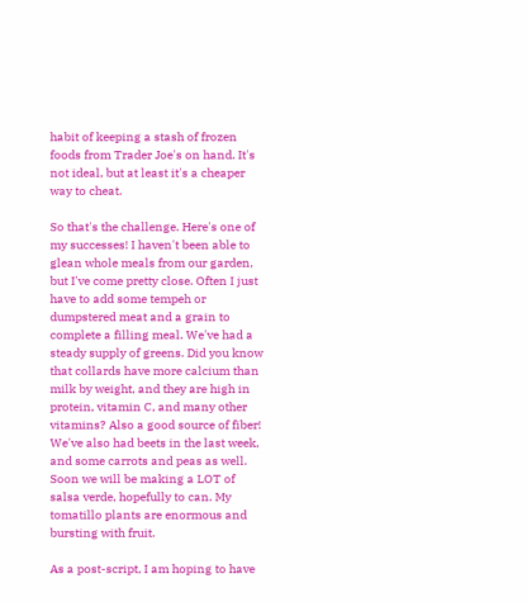habit of keeping a stash of frozen foods from Trader Joe's on hand. It's not ideal, but at least it's a cheaper way to cheat.

So that's the challenge. Here's one of my successes! I haven't been able to glean whole meals from our garden, but I've come pretty close. Often I just have to add some tempeh or dumpstered meat and a grain to complete a filling meal. We've had a steady supply of greens. Did you know that collards have more calcium than milk by weight, and they are high in protein, vitamin C, and many other vitamins? Also a good source of fiber! We've also had beets in the last week, and some carrots and peas as well. Soon we will be making a LOT of salsa verde, hopefully to can. My tomatillo plants are enormous and bursting with fruit.

As a post-script, I am hoping to have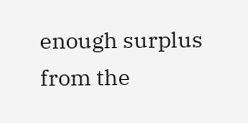enough surplus from the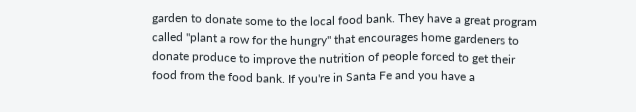garden to donate some to the local food bank. They have a great program called "plant a row for the hungry" that encourages home gardeners to donate produce to improve the nutrition of people forced to get their food from the food bank. If you're in Santa Fe and you have a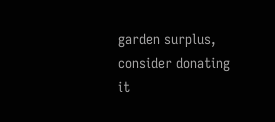garden surplus, consider donating it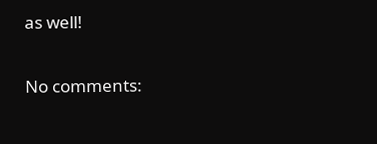as well!

No comments: